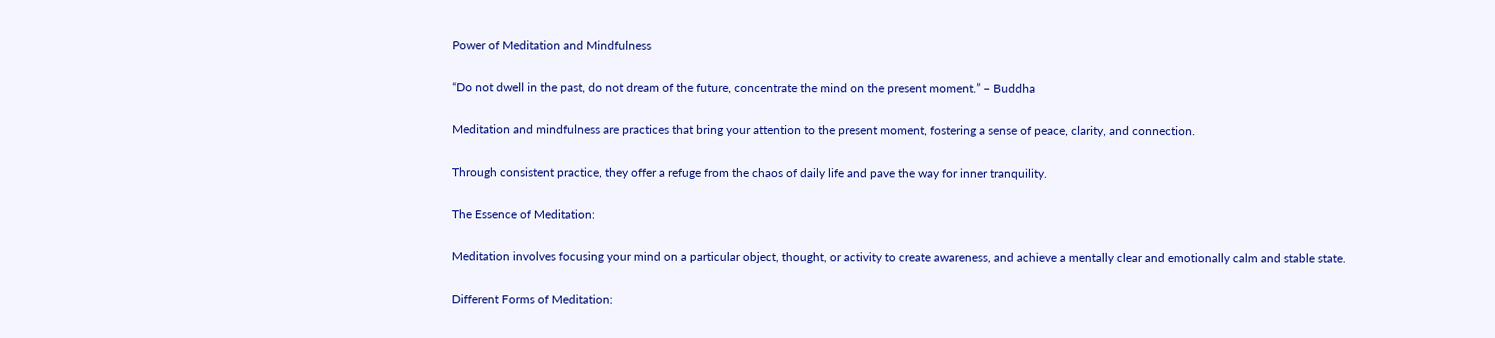Power of Meditation and Mindfulness

“Do not dwell in the past, do not dream of the future, concentrate the mind on the present moment.” – Buddha

Meditation and mindfulness are practices that bring your attention to the present moment, fostering a sense of peace, clarity, and connection.

Through consistent practice, they offer a refuge from the chaos of daily life and pave the way for inner tranquility.

The Essence of Meditation:

Meditation involves focusing your mind on a particular object, thought, or activity to create awareness, and achieve a mentally clear and emotionally calm and stable state.

Different Forms of Meditation: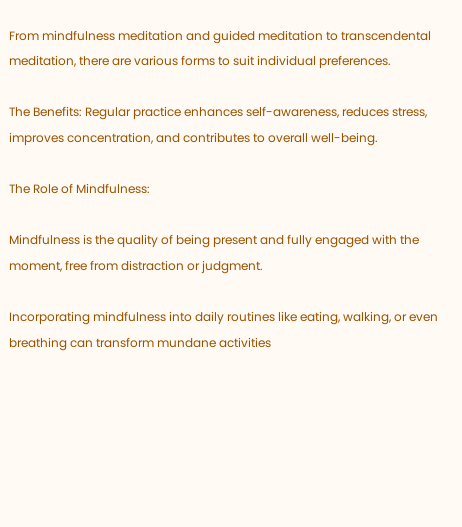From mindfulness meditation and guided meditation to transcendental meditation, there are various forms to suit individual preferences.

The Benefits: Regular practice enhances self-awareness, reduces stress, improves concentration, and contributes to overall well-being.

The Role of Mindfulness:

Mindfulness is the quality of being present and fully engaged with the moment, free from distraction or judgment.

Incorporating mindfulness into daily routines like eating, walking, or even breathing can transform mundane activities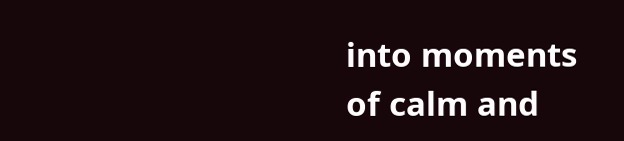into moments of calm and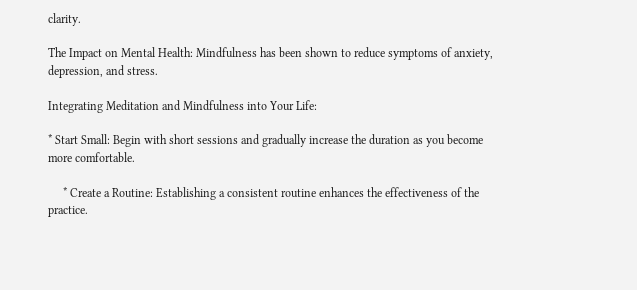clarity.

The Impact on Mental Health: Mindfulness has been shown to reduce symptoms of anxiety, depression, and stress.

Integrating Meditation and Mindfulness into Your Life:

* Start Small: Begin with short sessions and gradually increase the duration as you become more comfortable.

     * Create a Routine: Establishing a consistent routine enhances the effectiveness of the practice.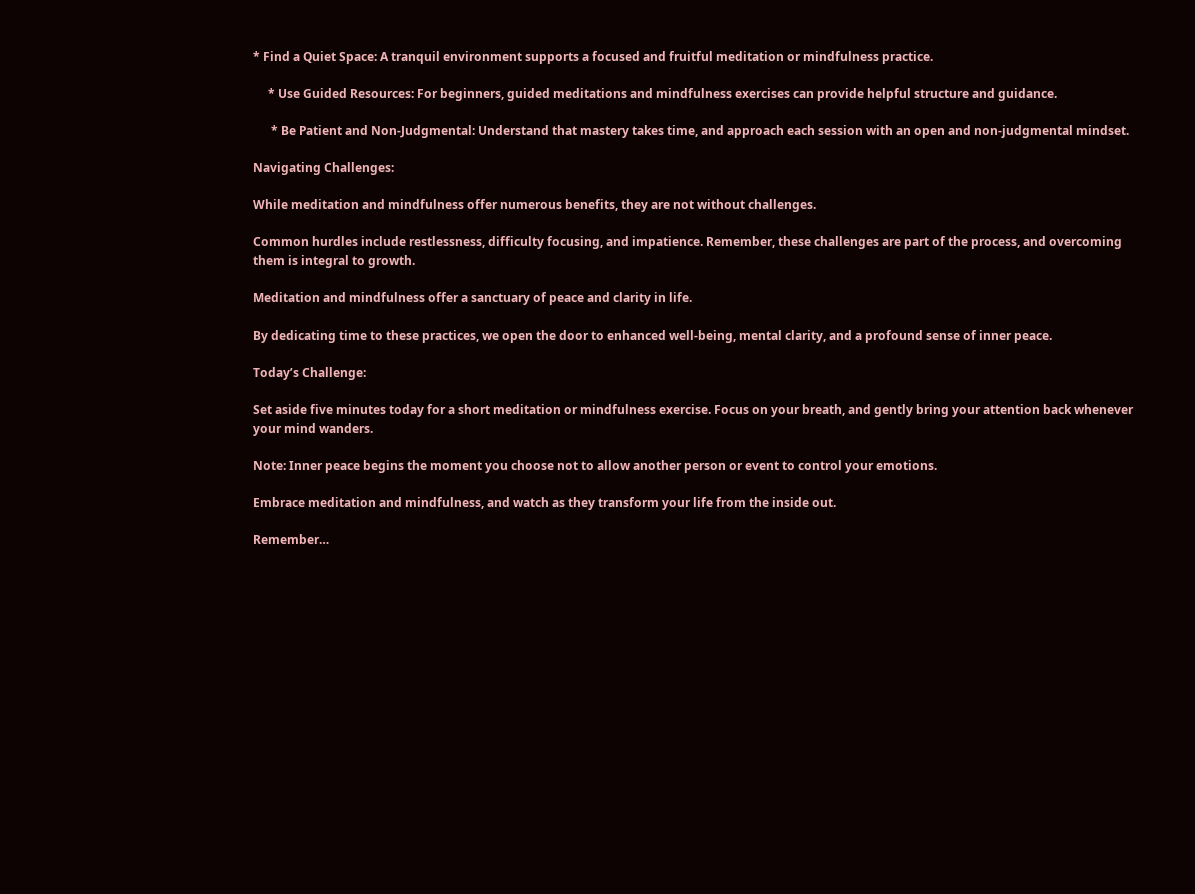* Find a Quiet Space: A tranquil environment supports a focused and fruitful meditation or mindfulness practice.

     * Use Guided Resources: For beginners, guided meditations and mindfulness exercises can provide helpful structure and guidance.

      * Be Patient and Non-Judgmental: Understand that mastery takes time, and approach each session with an open and non-judgmental mindset.

Navigating Challenges:

While meditation and mindfulness offer numerous benefits, they are not without challenges.

Common hurdles include restlessness, difficulty focusing, and impatience. Remember, these challenges are part of the process, and overcoming them is integral to growth.

Meditation and mindfulness offer a sanctuary of peace and clarity in life.

By dedicating time to these practices, we open the door to enhanced well-being, mental clarity, and a profound sense of inner peace.

Today’s Challenge:

Set aside five minutes today for a short meditation or mindfulness exercise. Focus on your breath, and gently bring your attention back whenever your mind wanders.

Note: Inner peace begins the moment you choose not to allow another person or event to control your emotions.

Embrace meditation and mindfulness, and watch as they transform your life from the inside out.

Remember…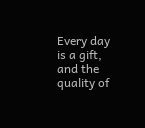Every day is a gift, and the quality of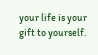your life is your gift to yourself.